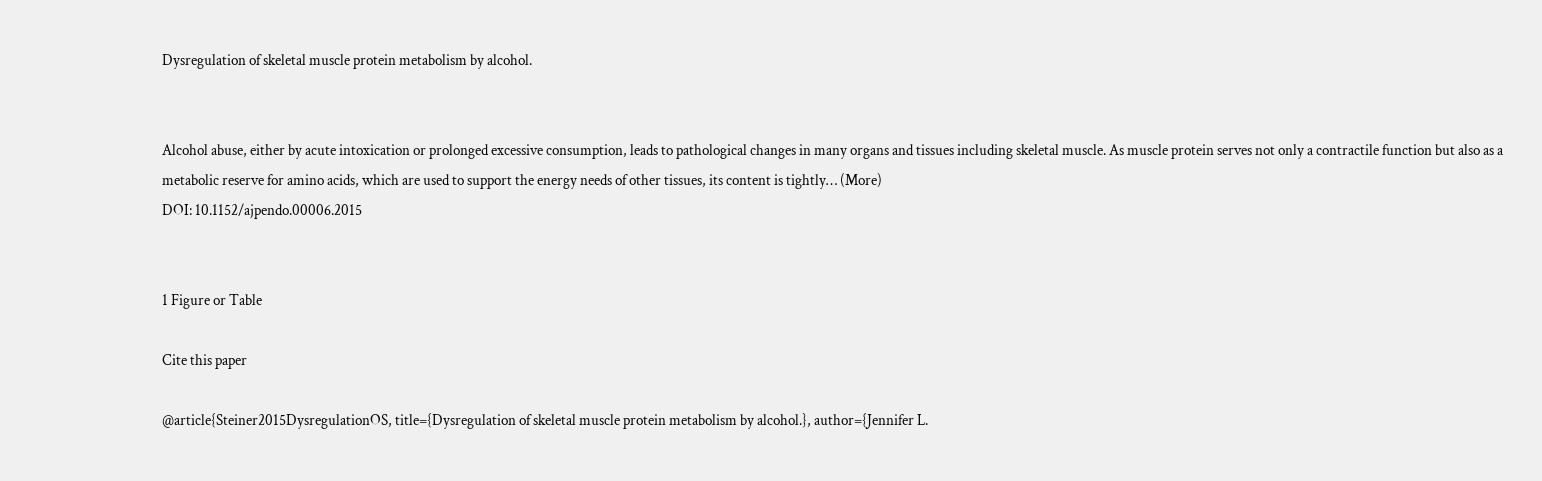Dysregulation of skeletal muscle protein metabolism by alcohol.


Alcohol abuse, either by acute intoxication or prolonged excessive consumption, leads to pathological changes in many organs and tissues including skeletal muscle. As muscle protein serves not only a contractile function but also as a metabolic reserve for amino acids, which are used to support the energy needs of other tissues, its content is tightly… (More)
DOI: 10.1152/ajpendo.00006.2015


1 Figure or Table

Cite this paper

@article{Steiner2015DysregulationOS, title={Dysregulation of skeletal muscle protein metabolism by alcohol.}, author={Jennifer L.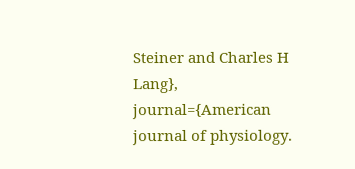Steiner and Charles H Lang}, journal={American journal of physiology.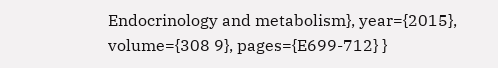Endocrinology and metabolism}, year={2015}, volume={308 9}, pages={E699-712} }